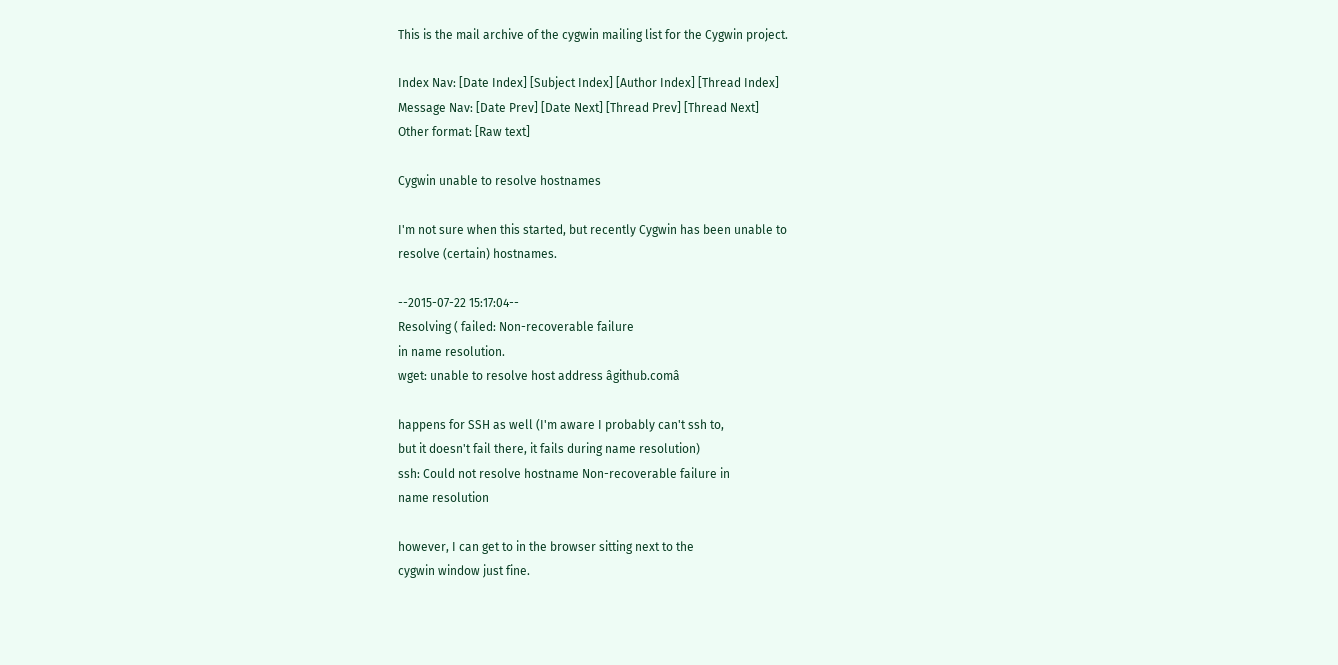This is the mail archive of the cygwin mailing list for the Cygwin project.

Index Nav: [Date Index] [Subject Index] [Author Index] [Thread Index]
Message Nav: [Date Prev] [Date Next] [Thread Prev] [Thread Next]
Other format: [Raw text]

Cygwin unable to resolve hostnames

I'm not sure when this started, but recently Cygwin has been unable to
resolve (certain) hostnames.

--2015-07-22 15:17:04--
Resolving ( failed: Non-recoverable failure
in name resolution.
wget: unable to resolve host address âgithub.comâ

happens for SSH as well (I'm aware I probably can't ssh to,
but it doesn't fail there, it fails during name resolution)
ssh: Could not resolve hostname Non-recoverable failure in
name resolution

however, I can get to in the browser sitting next to the
cygwin window just fine.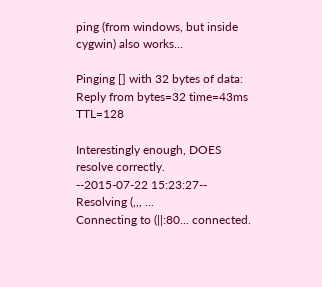ping (from windows, but inside cygwin) also works...

Pinging [] with 32 bytes of data:
Reply from bytes=32 time=43ms TTL=128

Interestingly enough, DOES resolve correctly.
--2015-07-22 15:23:27--
Resolving (,,, ...
Connecting to (||:80... connected.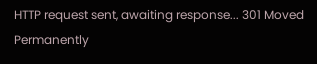HTTP request sent, awaiting response... 301 Moved Permanently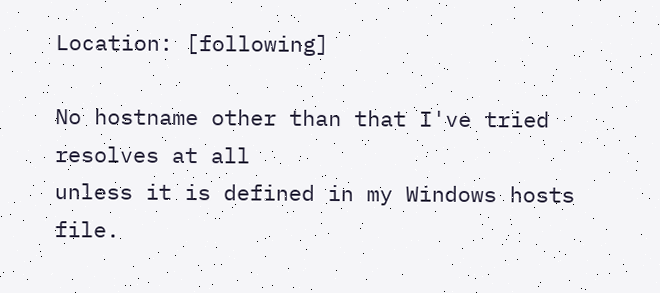Location: [following]

No hostname other than that I've tried resolves at all
unless it is defined in my Windows hosts file.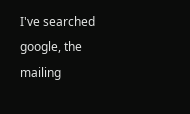I've searched google, the mailing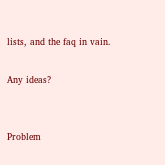lists, and the faq in vain.

Any ideas?


Problem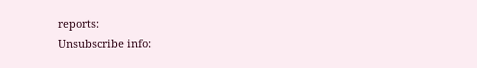reports:
Unsubscribe info: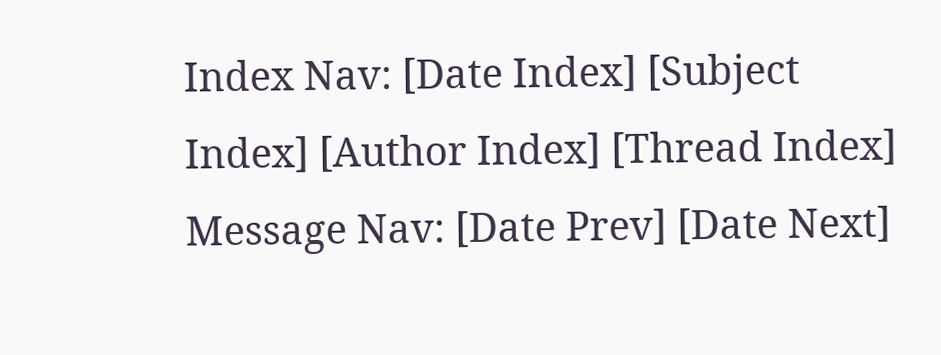Index Nav: [Date Index] [Subject Index] [Author Index] [Thread Index]
Message Nav: [Date Prev] [Date Next]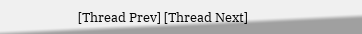[Thread Prev] [Thread Next]